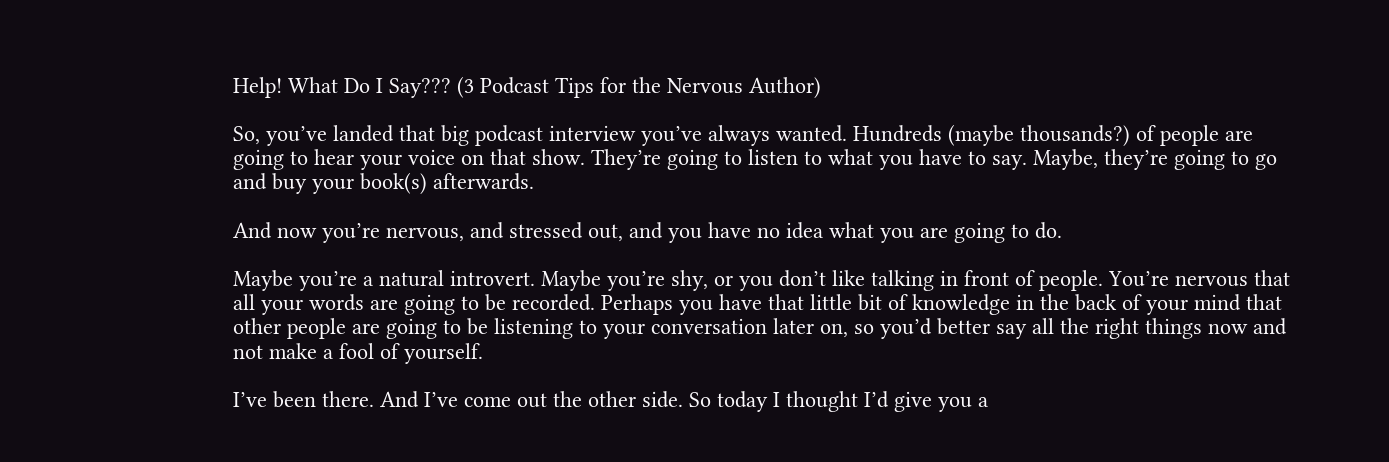Help! What Do I Say??? (3 Podcast Tips for the Nervous Author)

So, you’ve landed that big podcast interview you’ve always wanted. Hundreds (maybe thousands?) of people are going to hear your voice on that show. They’re going to listen to what you have to say. Maybe, they’re going to go and buy your book(s) afterwards.

And now you’re nervous, and stressed out, and you have no idea what you are going to do.

Maybe you’re a natural introvert. Maybe you’re shy, or you don’t like talking in front of people. You’re nervous that all your words are going to be recorded. Perhaps you have that little bit of knowledge in the back of your mind that other people are going to be listening to your conversation later on, so you’d better say all the right things now and not make a fool of yourself.

I’ve been there. And I’ve come out the other side. So today I thought I’d give you a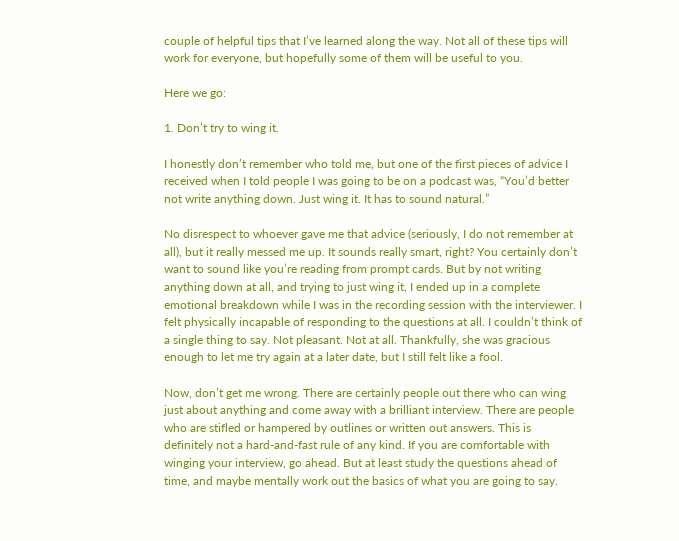couple of helpful tips that I’ve learned along the way. Not all of these tips will work for everyone, but hopefully some of them will be useful to you.

Here we go:

1. Don’t try to wing it.

I honestly don’t remember who told me, but one of the first pieces of advice I received when I told people I was going to be on a podcast was, “You’d better not write anything down. Just wing it. It has to sound natural.”

No disrespect to whoever gave me that advice (seriously, I do not remember at all), but it really messed me up. It sounds really smart, right? You certainly don’t want to sound like you’re reading from prompt cards. But by not writing anything down at all, and trying to just wing it, I ended up in a complete emotional breakdown while I was in the recording session with the interviewer. I felt physically incapable of responding to the questions at all. I couldn’t think of a single thing to say. Not pleasant. Not at all. Thankfully, she was gracious enough to let me try again at a later date, but I still felt like a fool.

Now, don’t get me wrong. There are certainly people out there who can wing just about anything and come away with a brilliant interview. There are people who are stifled or hampered by outlines or written out answers. This is definitely not a hard-and-fast rule of any kind. If you are comfortable with winging your interview, go ahead. But at least study the questions ahead of time, and maybe mentally work out the basics of what you are going to say.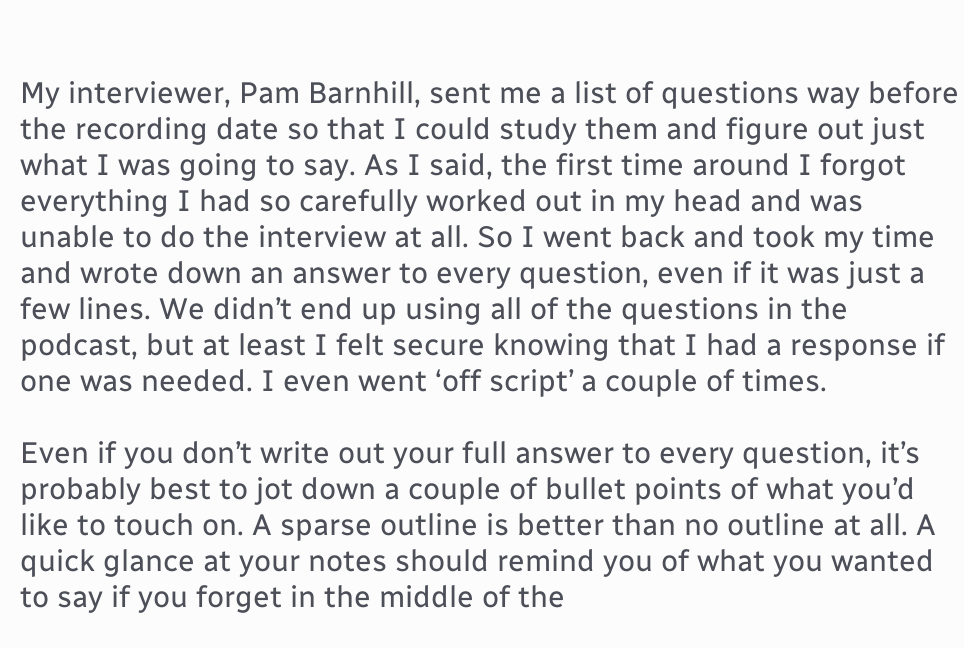My interviewer, Pam Barnhill, sent me a list of questions way before the recording date so that I could study them and figure out just what I was going to say. As I said, the first time around I forgot everything I had so carefully worked out in my head and was unable to do the interview at all. So I went back and took my time and wrote down an answer to every question, even if it was just a few lines. We didn’t end up using all of the questions in the podcast, but at least I felt secure knowing that I had a response if one was needed. I even went ‘off script’ a couple of times.

Even if you don’t write out your full answer to every question, it’s probably best to jot down a couple of bullet points of what you’d like to touch on. A sparse outline is better than no outline at all. A quick glance at your notes should remind you of what you wanted to say if you forget in the middle of the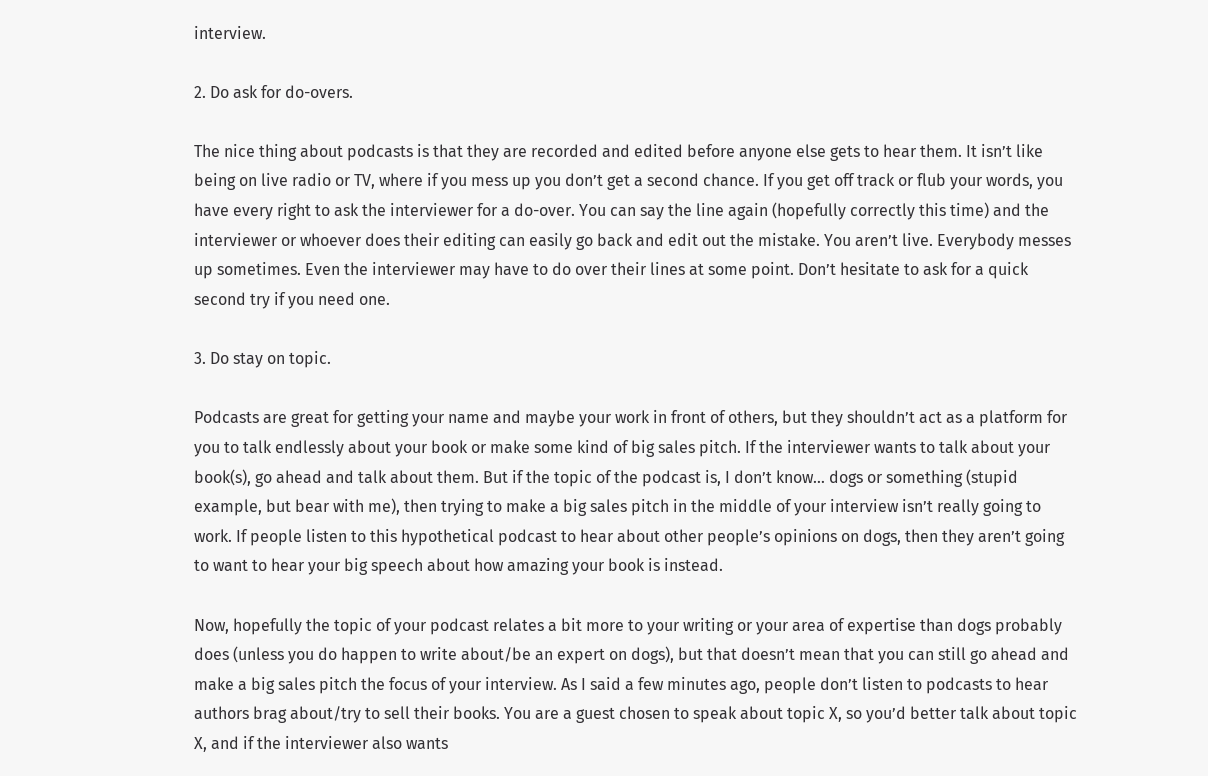interview.

2. Do ask for do-overs.

The nice thing about podcasts is that they are recorded and edited before anyone else gets to hear them. It isn’t like being on live radio or TV, where if you mess up you don’t get a second chance. If you get off track or flub your words, you have every right to ask the interviewer for a do-over. You can say the line again (hopefully correctly this time) and the interviewer or whoever does their editing can easily go back and edit out the mistake. You aren’t live. Everybody messes up sometimes. Even the interviewer may have to do over their lines at some point. Don’t hesitate to ask for a quick second try if you need one.

3. Do stay on topic.

Podcasts are great for getting your name and maybe your work in front of others, but they shouldn’t act as a platform for you to talk endlessly about your book or make some kind of big sales pitch. If the interviewer wants to talk about your book(s), go ahead and talk about them. But if the topic of the podcast is, I don’t know… dogs or something (stupid example, but bear with me), then trying to make a big sales pitch in the middle of your interview isn’t really going to work. If people listen to this hypothetical podcast to hear about other people’s opinions on dogs, then they aren’t going to want to hear your big speech about how amazing your book is instead.

Now, hopefully the topic of your podcast relates a bit more to your writing or your area of expertise than dogs probably does (unless you do happen to write about/be an expert on dogs), but that doesn’t mean that you can still go ahead and make a big sales pitch the focus of your interview. As I said a few minutes ago, people don’t listen to podcasts to hear authors brag about/try to sell their books. You are a guest chosen to speak about topic X, so you’d better talk about topic X, and if the interviewer also wants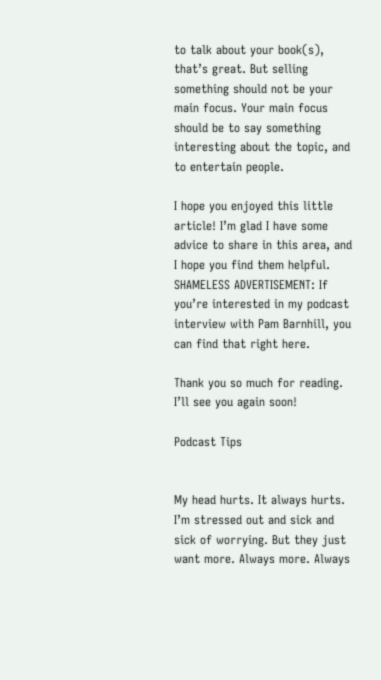to talk about your book(s), that’s great. But selling something should not be your main focus. Your main focus should be to say something interesting about the topic, and to entertain people.

I hope you enjoyed this little article! I’m glad I have some advice to share in this area, and I hope you find them helpful. SHAMELESS ADVERTISEMENT: If you’re interested in my podcast interview with Pam Barnhill, you can find that right here.

Thank you so much for reading. I’ll see you again soon!

Podcast Tips


My head hurts. It always hurts. I’m stressed out and sick and sick of worrying. But they just want more. Always more. Always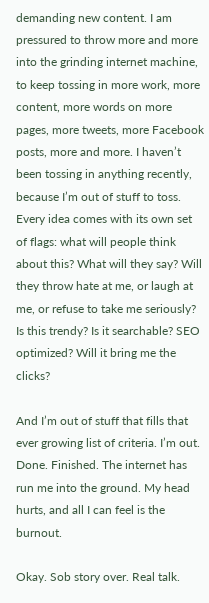demanding new content. I am pressured to throw more and more into the grinding internet machine, to keep tossing in more work, more content, more words on more pages, more tweets, more Facebook posts, more and more. I haven’t been tossing in anything recently, because I’m out of stuff to toss. Every idea comes with its own set of flags: what will people think about this? What will they say? Will they throw hate at me, or laugh at me, or refuse to take me seriously? Is this trendy? Is it searchable? SEO optimized? Will it bring me the clicks?

And I’m out of stuff that fills that ever growing list of criteria. I’m out. Done. Finished. The internet has run me into the ground. My head hurts, and all I can feel is the burnout.

Okay. Sob story over. Real talk.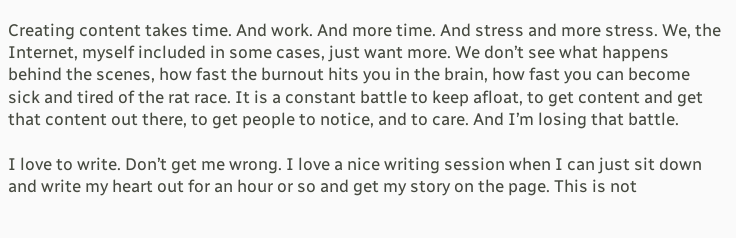Creating content takes time. And work. And more time. And stress and more stress. We, the Internet, myself included in some cases, just want more. We don’t see what happens behind the scenes, how fast the burnout hits you in the brain, how fast you can become sick and tired of the rat race. It is a constant battle to keep afloat, to get content and get that content out there, to get people to notice, and to care. And I’m losing that battle.

I love to write. Don’t get me wrong. I love a nice writing session when I can just sit down and write my heart out for an hour or so and get my story on the page. This is not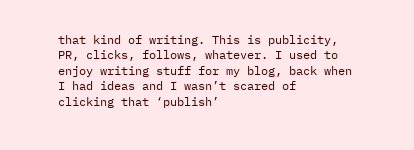that kind of writing. This is publicity, PR, clicks, follows, whatever. I used to enjoy writing stuff for my blog, back when I had ideas and I wasn’t scared of clicking that ‘publish’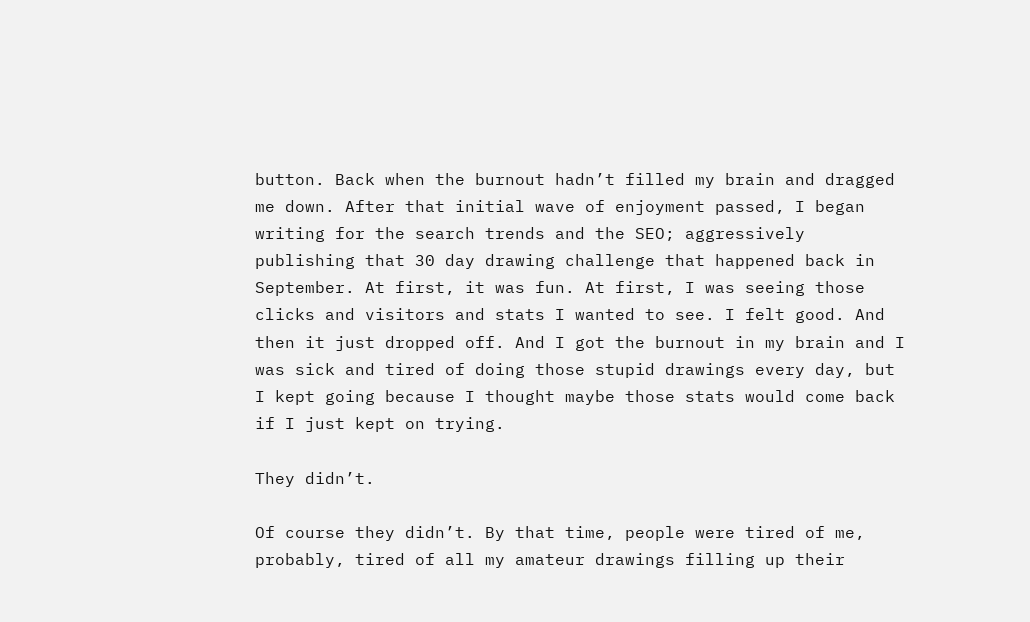button. Back when the burnout hadn’t filled my brain and dragged me down. After that initial wave of enjoyment passed, I began writing for the search trends and the SEO; aggressively publishing that 30 day drawing challenge that happened back in September. At first, it was fun. At first, I was seeing those clicks and visitors and stats I wanted to see. I felt good. And then it just dropped off. And I got the burnout in my brain and I was sick and tired of doing those stupid drawings every day, but I kept going because I thought maybe those stats would come back if I just kept on trying.

They didn’t.

Of course they didn’t. By that time, people were tired of me, probably, tired of all my amateur drawings filling up their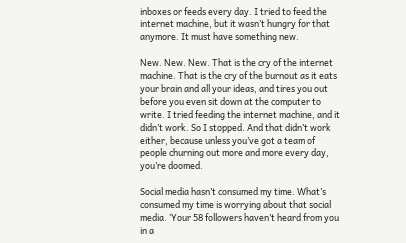inboxes or feeds every day. I tried to feed the internet machine, but it wasn’t hungry for that anymore. It must have something new.

New. New. New. That is the cry of the internet machine. That is the cry of the burnout as it eats your brain and all your ideas, and tires you out before you even sit down at the computer to write. I tried feeding the internet machine, and it didn’t work. So I stopped. And that didn’t work either, because unless you’ve got a team of people churning out more and more every day, you’re doomed.

Social media hasn’t consumed my time. What’s consumed my time is worrying about that social media. ‘Your 58 followers haven’t heard from you in a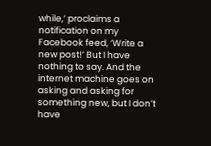while,’ proclaims a notification on my Facebook feed, ‘Write a new post!’ But I have nothing to say. And the internet machine goes on asking and asking for something new, but I don’t have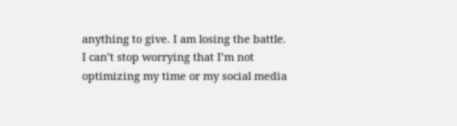anything to give. I am losing the battle. I can’t stop worrying that I’m not optimizing my time or my social media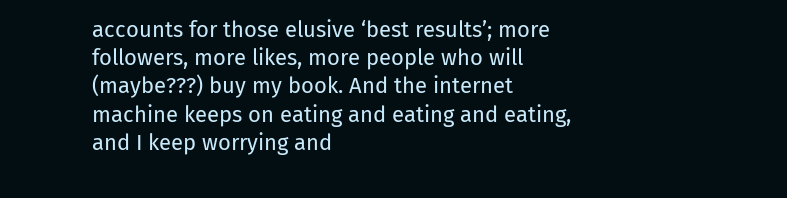accounts for those elusive ‘best results’; more followers, more likes, more people who will (maybe???) buy my book. And the internet machine keeps on eating and eating and eating, and I keep worrying and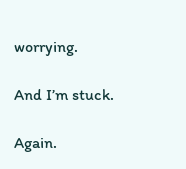worrying.

And I’m stuck.

Again.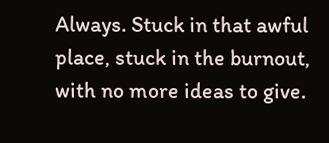Always. Stuck in that awful place, stuck in the burnout, with no more ideas to give.